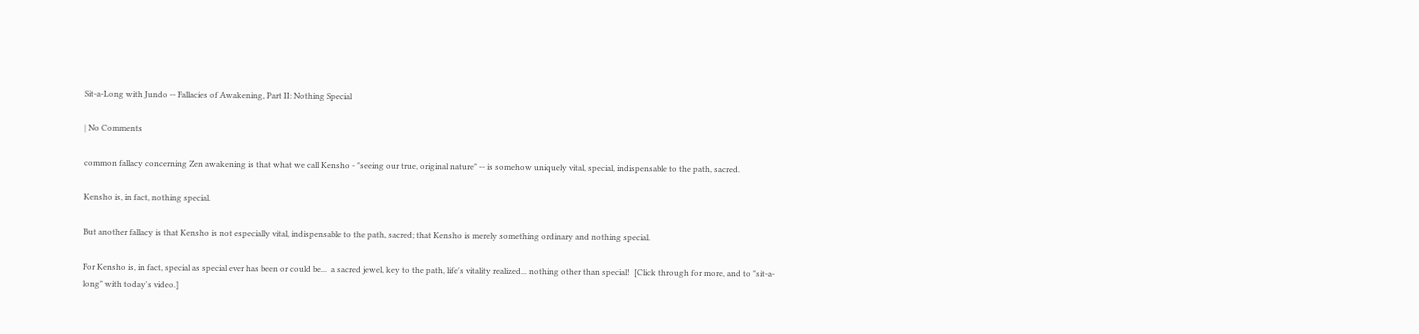Sit-a-Long with Jundo -- Fallacies of Awakening, Part II: Nothing Special

| No Comments

common fallacy concerning Zen awakening is that what we call Kensho - "seeing our true, original nature" -- is somehow uniquely vital, special, indispensable to the path, sacred.

Kensho is, in fact, nothing special.

But another fallacy is that Kensho is not especially vital, indispensable to the path, sacred; that Kensho is merely something ordinary and nothing special.

For Kensho is, in fact, special as special ever has been or could be...  a sacred jewel, key to the path, life's vitality realized... nothing other than special!  [Click through for more, and to "sit-a-long" with today's video.]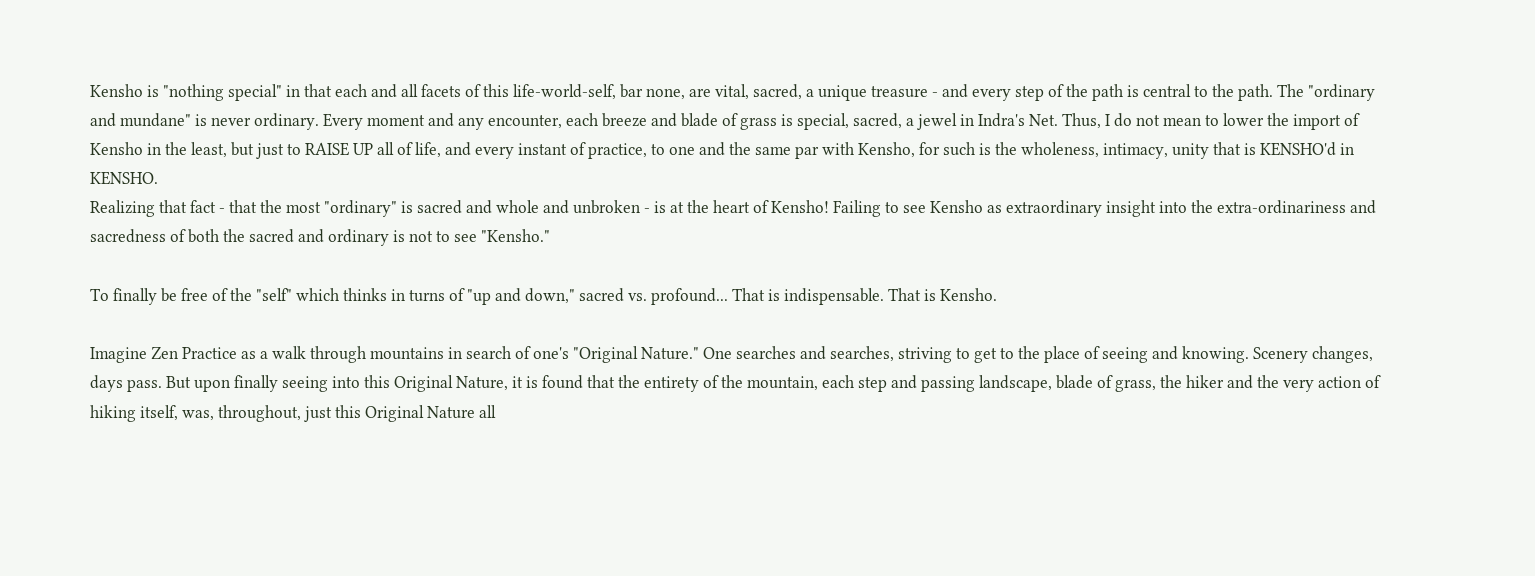Kensho is "nothing special" in that each and all facets of this life-world-self, bar none, are vital, sacred, a unique treasure - and every step of the path is central to the path. The "ordinary and mundane" is never ordinary. Every moment and any encounter, each breeze and blade of grass is special, sacred, a jewel in Indra's Net. Thus, I do not mean to lower the import of Kensho in the least, but just to RAISE UP all of life, and every instant of practice, to one and the same par with Kensho, for such is the wholeness, intimacy, unity that is KENSHO'd in KENSHO.
Realizing that fact - that the most "ordinary" is sacred and whole and unbroken - is at the heart of Kensho! Failing to see Kensho as extraordinary insight into the extra-ordinariness and sacredness of both the sacred and ordinary is not to see "Kensho."

To finally be free of the "self" which thinks in turns of "up and down," sacred vs. profound... That is indispensable. That is Kensho.

Imagine Zen Practice as a walk through mountains in search of one's "Original Nature." One searches and searches, striving to get to the place of seeing and knowing. Scenery changes, days pass. But upon finally seeing into this Original Nature, it is found that the entirety of the mountain, each step and passing landscape, blade of grass, the hiker and the very action of hiking itself, was, throughout, just this Original Nature all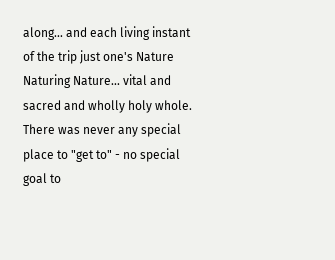along... and each living instant of the trip just one's Nature Naturing Nature... vital and sacred and wholly holy whole. There was never any special place to "get to" - no special goal to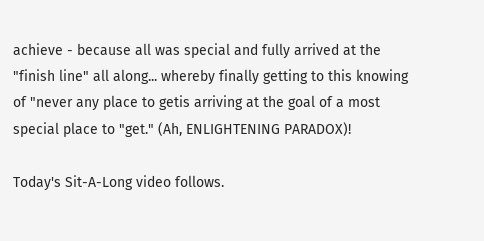achieve - because all was special and fully arrived at the "finish line" all along... whereby finally getting to this knowing of "never any place to getis arriving at the goal of a most special place to "get." (Ah, ENLIGHTENING PARADOX)!

Today's Sit-A-Long video follows.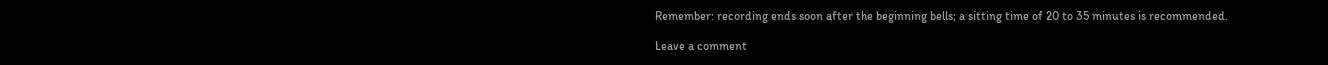Remember: recording ends soon after the beginning bells; a sitting time of 20 to 35 minutes is recommended.

Leave a comment